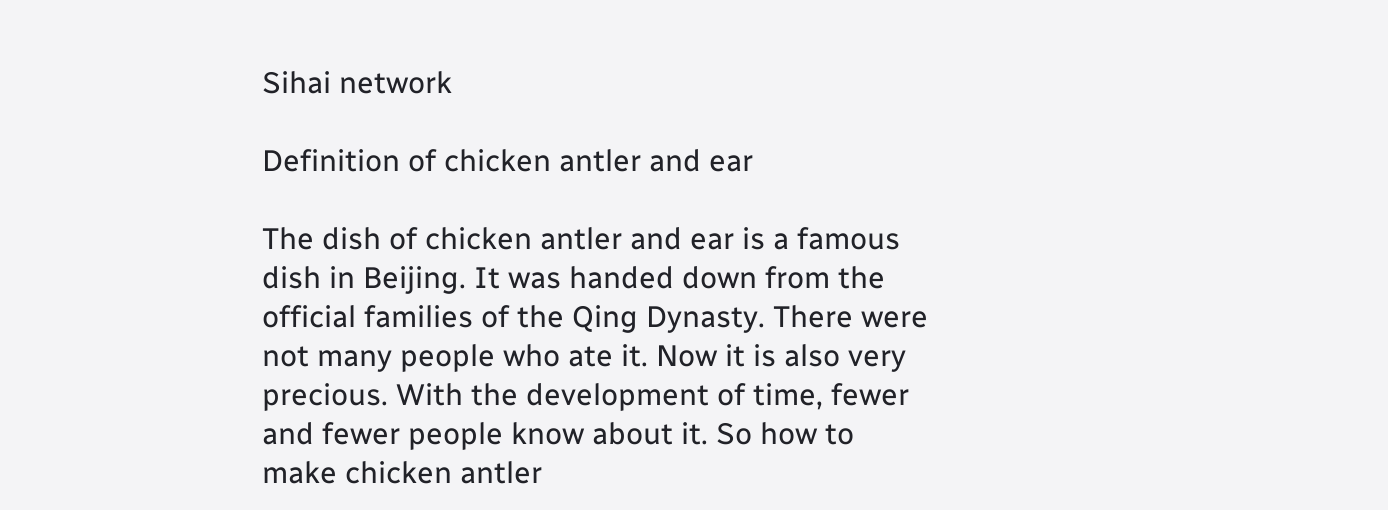Sihai network

Definition of chicken antler and ear

The dish of chicken antler and ear is a famous dish in Beijing. It was handed down from the official families of the Qing Dynasty. There were not many people who ate it. Now it is also very precious. With the development of time, fewer and fewer people know about it. So how to make chicken antler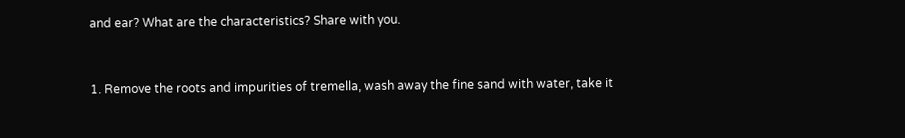and ear? What are the characteristics? Share with you.


1. Remove the roots and impurities of tremella, wash away the fine sand with water, take it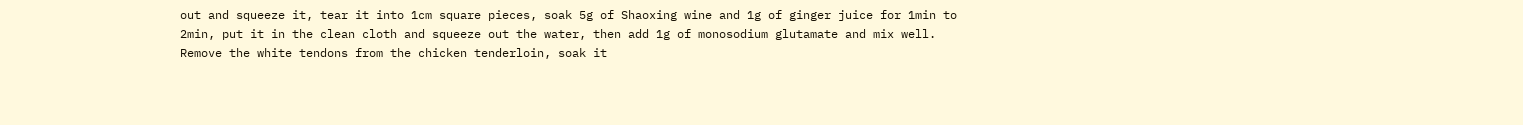out and squeeze it, tear it into 1cm square pieces, soak 5g of Shaoxing wine and 1g of ginger juice for 1min to 2min, put it in the clean cloth and squeeze out the water, then add 1g of monosodium glutamate and mix well. Remove the white tendons from the chicken tenderloin, soak it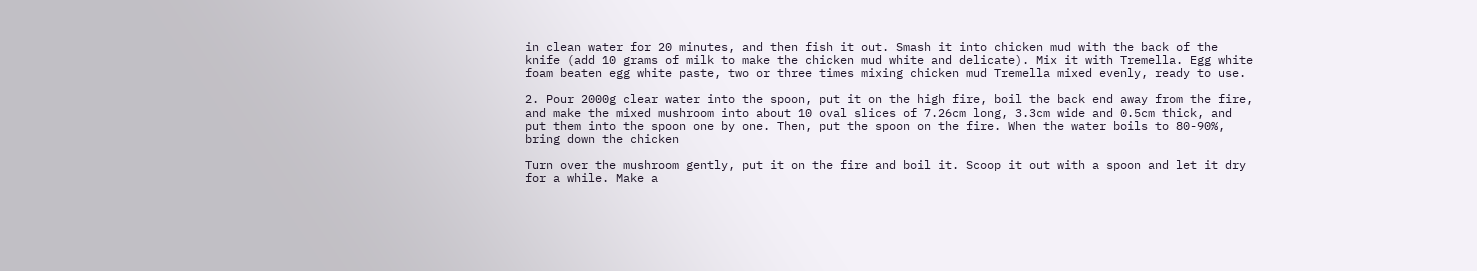in clean water for 20 minutes, and then fish it out. Smash it into chicken mud with the back of the knife (add 10 grams of milk to make the chicken mud white and delicate). Mix it with Tremella. Egg white foam beaten egg white paste, two or three times mixing chicken mud Tremella mixed evenly, ready to use.

2. Pour 2000g clear water into the spoon, put it on the high fire, boil the back end away from the fire, and make the mixed mushroom into about 10 oval slices of 7.26cm long, 3.3cm wide and 0.5cm thick, and put them into the spoon one by one. Then, put the spoon on the fire. When the water boils to 80-90%, bring down the chicken

Turn over the mushroom gently, put it on the fire and boil it. Scoop it out with a spoon and let it dry for a while. Make a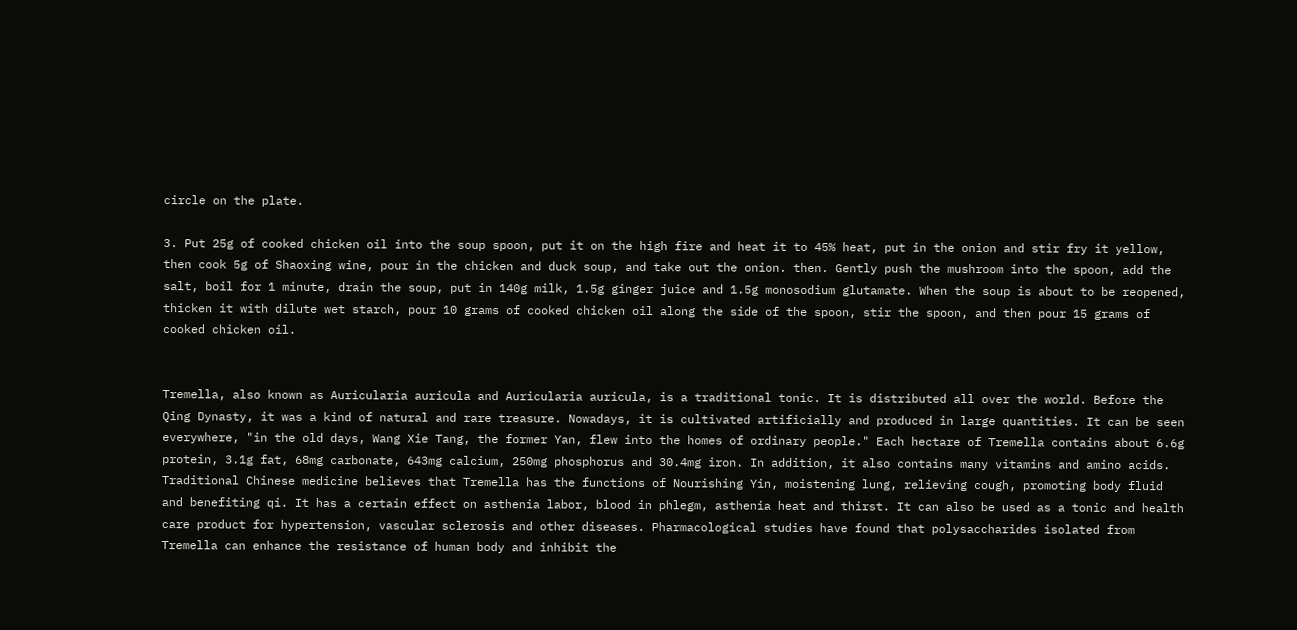circle on the plate.

3. Put 25g of cooked chicken oil into the soup spoon, put it on the high fire and heat it to 45% heat, put in the onion and stir fry it yellow, then cook 5g of Shaoxing wine, pour in the chicken and duck soup, and take out the onion. then. Gently push the mushroom into the spoon, add the salt, boil for 1 minute, drain the soup, put in 140g milk, 1.5g ginger juice and 1.5g monosodium glutamate. When the soup is about to be reopened, thicken it with dilute wet starch, pour 10 grams of cooked chicken oil along the side of the spoon, stir the spoon, and then pour 15 grams of cooked chicken oil.


Tremella, also known as Auricularia auricula and Auricularia auricula, is a traditional tonic. It is distributed all over the world. Before the Qing Dynasty, it was a kind of natural and rare treasure. Nowadays, it is cultivated artificially and produced in large quantities. It can be seen everywhere, "in the old days, Wang Xie Tang, the former Yan, flew into the homes of ordinary people." Each hectare of Tremella contains about 6.6g protein, 3.1g fat, 68mg carbonate, 643mg calcium, 250mg phosphorus and 30.4mg iron. In addition, it also contains many vitamins and amino acids. Traditional Chinese medicine believes that Tremella has the functions of Nourishing Yin, moistening lung, relieving cough, promoting body fluid and benefiting qi. It has a certain effect on asthenia labor, blood in phlegm, asthenia heat and thirst. It can also be used as a tonic and health care product for hypertension, vascular sclerosis and other diseases. Pharmacological studies have found that polysaccharides isolated from Tremella can enhance the resistance of human body and inhibit the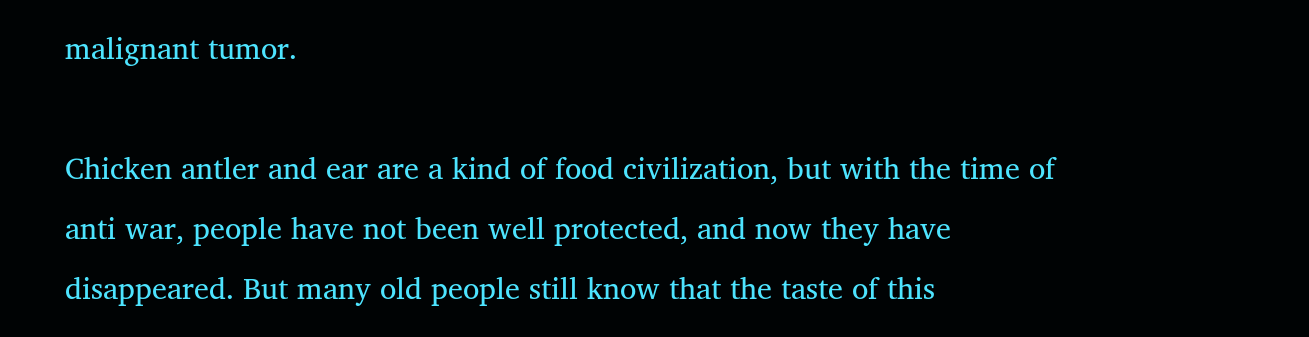malignant tumor.

Chicken antler and ear are a kind of food civilization, but with the time of anti war, people have not been well protected, and now they have disappeared. But many old people still know that the taste of this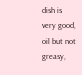dish is very good, oil but not greasy,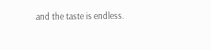and the taste is endless.